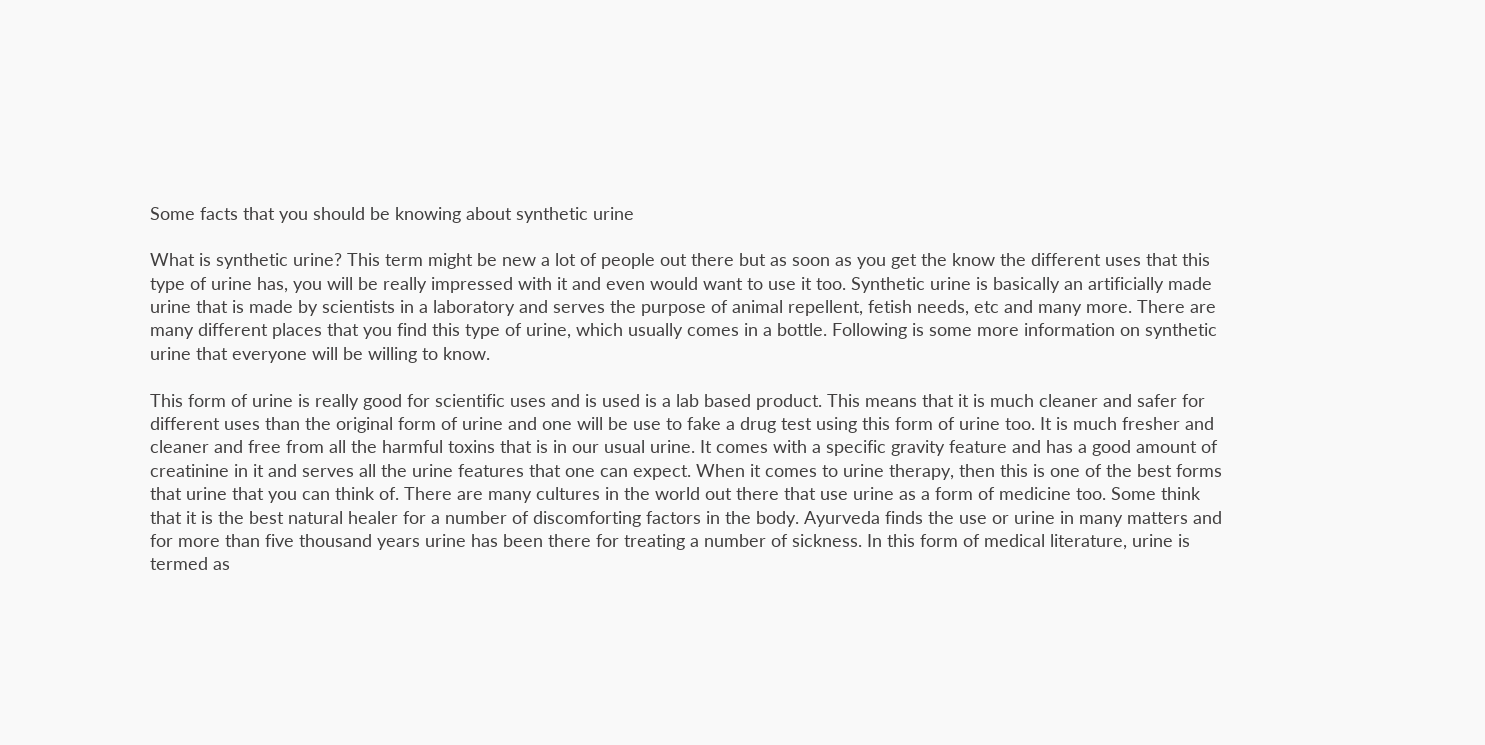Some facts that you should be knowing about synthetic urine

What is synthetic urine? This term might be new a lot of people out there but as soon as you get the know the different uses that this type of urine has, you will be really impressed with it and even would want to use it too. Synthetic urine is basically an artificially made urine that is made by scientists in a laboratory and serves the purpose of animal repellent, fetish needs, etc and many more. There are many different places that you find this type of urine, which usually comes in a bottle. Following is some more information on synthetic urine that everyone will be willing to know.

This form of urine is really good for scientific uses and is used is a lab based product. This means that it is much cleaner and safer for different uses than the original form of urine and one will be use to fake a drug test using this form of urine too. It is much fresher and cleaner and free from all the harmful toxins that is in our usual urine. It comes with a specific gravity feature and has a good amount of creatinine in it and serves all the urine features that one can expect. When it comes to urine therapy, then this is one of the best forms that urine that you can think of. There are many cultures in the world out there that use urine as a form of medicine too. Some think that it is the best natural healer for a number of discomforting factors in the body. Ayurveda finds the use or urine in many matters and for more than five thousand years urine has been there for treating a number of sickness. In this form of medical literature, urine is termed as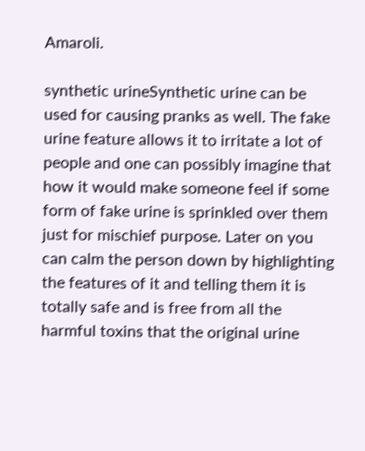Amaroli.

synthetic urineSynthetic urine can be used for causing pranks as well. The fake urine feature allows it to irritate a lot of people and one can possibly imagine that how it would make someone feel if some form of fake urine is sprinkled over them just for mischief purpose. Later on you can calm the person down by highlighting the features of it and telling them it is totally safe and is free from all the harmful toxins that the original urine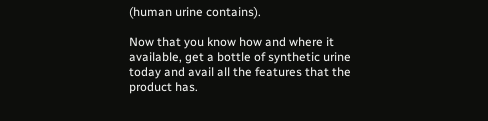(human urine contains).

Now that you know how and where it available, get a bottle of synthetic urine today and avail all the features that the product has.